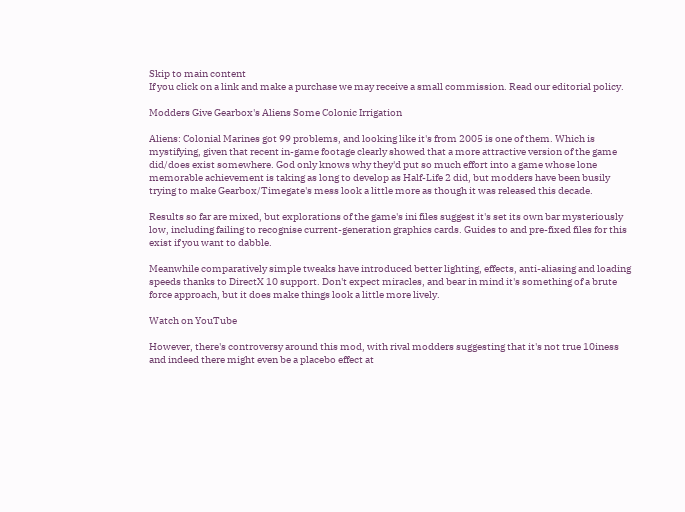Skip to main content
If you click on a link and make a purchase we may receive a small commission. Read our editorial policy.

Modders Give Gearbox's Aliens Some Colonic Irrigation

Aliens: Colonial Marines got 99 problems, and looking like it's from 2005 is one of them. Which is mystifying, given that recent in-game footage clearly showed that a more attractive version of the game did/does exist somewhere. God only knows why they'd put so much effort into a game whose lone memorable achievement is taking as long to develop as Half-Life 2 did, but modders have been busily trying to make Gearbox/Timegate's mess look a little more as though it was released this decade.

Results so far are mixed, but explorations of the game's ini files suggest it's set its own bar mysteriously low, including failing to recognise current-generation graphics cards. Guides to and pre-fixed files for this exist if you want to dabble.

Meanwhile comparatively simple tweaks have introduced better lighting, effects, anti-aliasing and loading speeds thanks to DirectX 10 support. Don't expect miracles, and bear in mind it's something of a brute force approach, but it does make things look a little more lively.

Watch on YouTube

However, there's controversy around this mod, with rival modders suggesting that it's not true 10iness and indeed there might even be a placebo effect at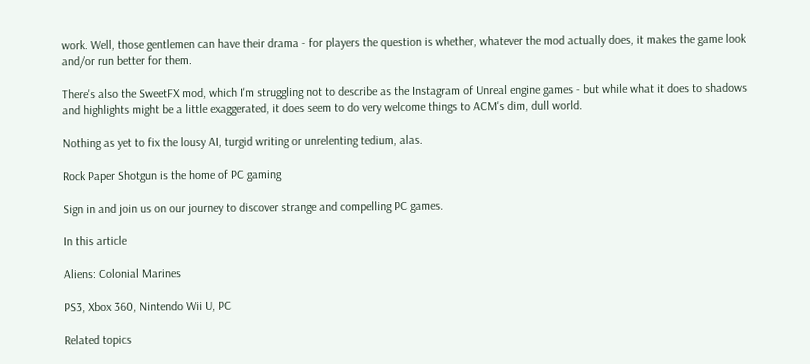work. Well, those gentlemen can have their drama - for players the question is whether, whatever the mod actually does, it makes the game look and/or run better for them.

There's also the SweetFX mod, which I'm struggling not to describe as the Instagram of Unreal engine games - but while what it does to shadows and highlights might be a little exaggerated, it does seem to do very welcome things to ACM's dim, dull world.

Nothing as yet to fix the lousy AI, turgid writing or unrelenting tedium, alas.

Rock Paper Shotgun is the home of PC gaming

Sign in and join us on our journey to discover strange and compelling PC games.

In this article

Aliens: Colonial Marines

PS3, Xbox 360, Nintendo Wii U, PC

Related topics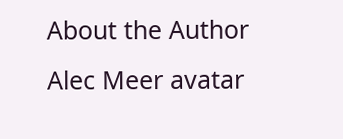About the Author
Alec Meer avatar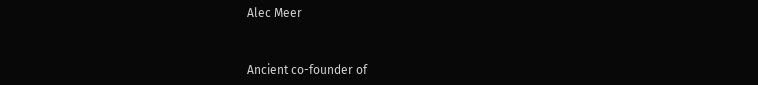Alec Meer


Ancient co-founder of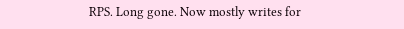RPS. Long gone. Now mostly writes for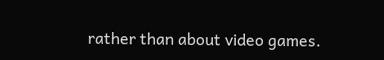rather than about video games.